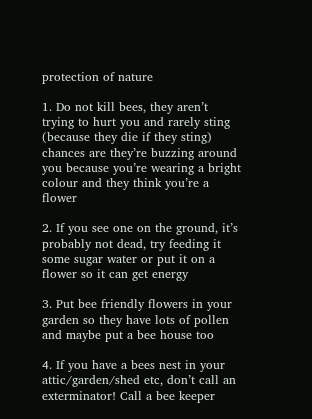protection of nature

1. Do not kill bees, they aren’t trying to hurt you and rarely sting (because they die if they sting) chances are they’re buzzing around you because you’re wearing a bright colour and they think you’re a flower

2. If you see one on the ground, it’s probably not dead, try feeding it some sugar water or put it on a flower so it can get energy

3. Put bee friendly flowers in your garden so they have lots of pollen and maybe put a bee house too

4. If you have a bees nest in your attic/garden/shed etc, don’t call an exterminator! Call a bee keeper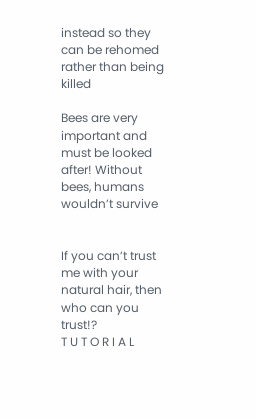instead so they can be rehomed rather than being killed

Bees are very important and must be looked after! Without bees, humans wouldn’t survive


If you can’t trust me with your natural hair, then who can you trust!?
T U T O R I A L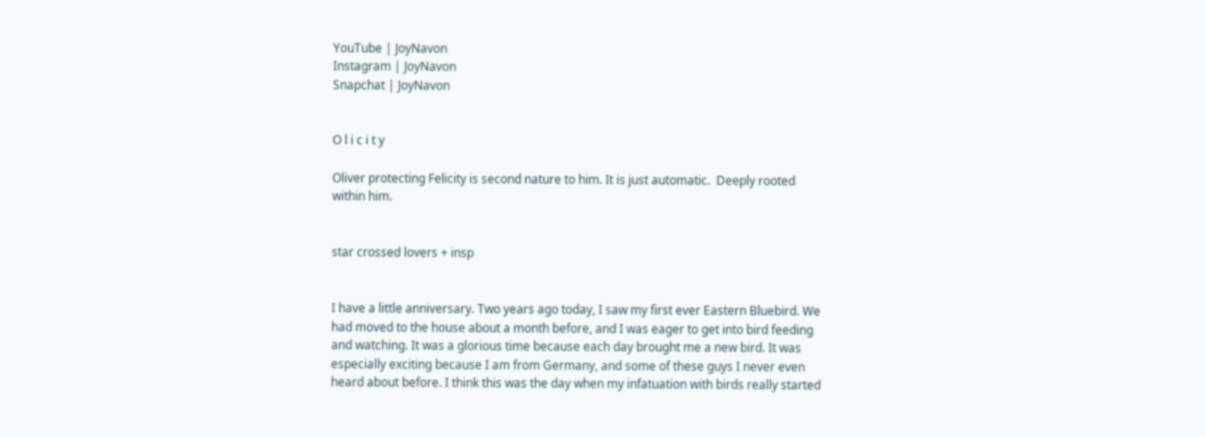YouTube | JoyNavon
Instagram | JoyNavon
Snapchat | JoyNavon


O l i c i t y

Oliver protecting Felicity is second nature to him. It is just automatic.  Deeply rooted within him.


star crossed lovers + insp


I have a little anniversary. Two years ago today, I saw my first ever Eastern Bluebird. We had moved to the house about a month before, and I was eager to get into bird feeding and watching. It was a glorious time because each day brought me a new bird. It was especially exciting because I am from Germany, and some of these guys I never even heard about before. I think this was the day when my infatuation with birds really started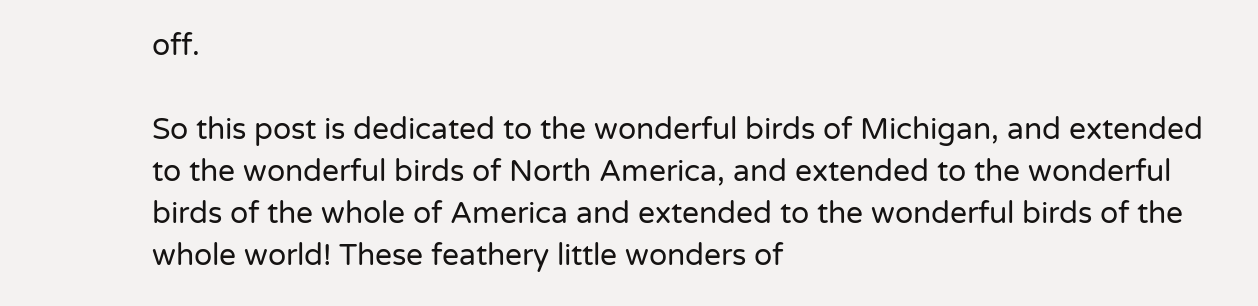off.

So this post is dedicated to the wonderful birds of Michigan, and extended to the wonderful birds of North America, and extended to the wonderful birds of the whole of America and extended to the wonderful birds of the whole world! These feathery little wonders of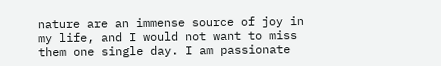nature are an immense source of joy in my life, and I would not want to miss them one single day. I am passionate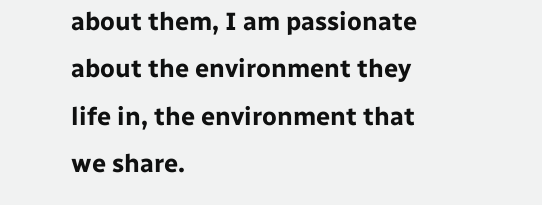about them, I am passionate about the environment they life in, the environment that we share.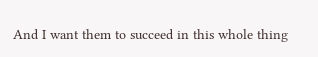And I want them to succeed in this whole thing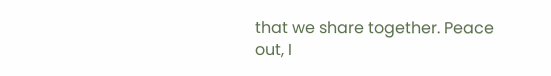that we share together. Peace out, I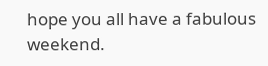hope you all have a fabulous weekend.